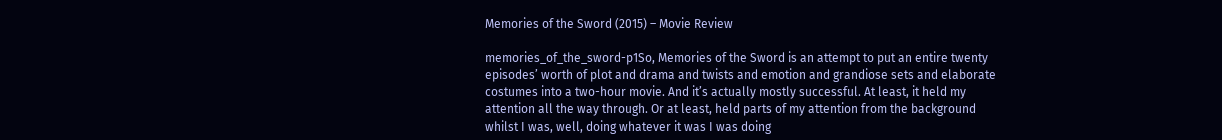Memories of the Sword (2015) – Movie Review

memories_of_the_sword-p1So, Memories of the Sword is an attempt to put an entire twenty episodes’ worth of plot and drama and twists and emotion and grandiose sets and elaborate costumes into a two-hour movie. And it’s actually mostly successful. At least, it held my attention all the way through. Or at least, held parts of my attention from the background whilst I was, well, doing whatever it was I was doing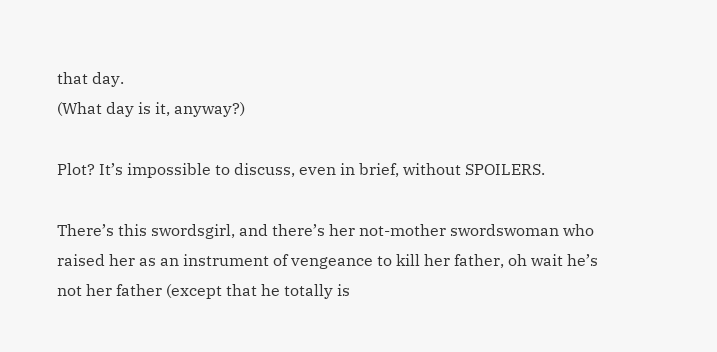that day.
(What day is it, anyway?)

Plot? It’s impossible to discuss, even in brief, without SPOILERS.

There’s this swordsgirl, and there’s her not-mother swordswoman who raised her as an instrument of vengeance to kill her father, oh wait he’s not her father (except that he totally is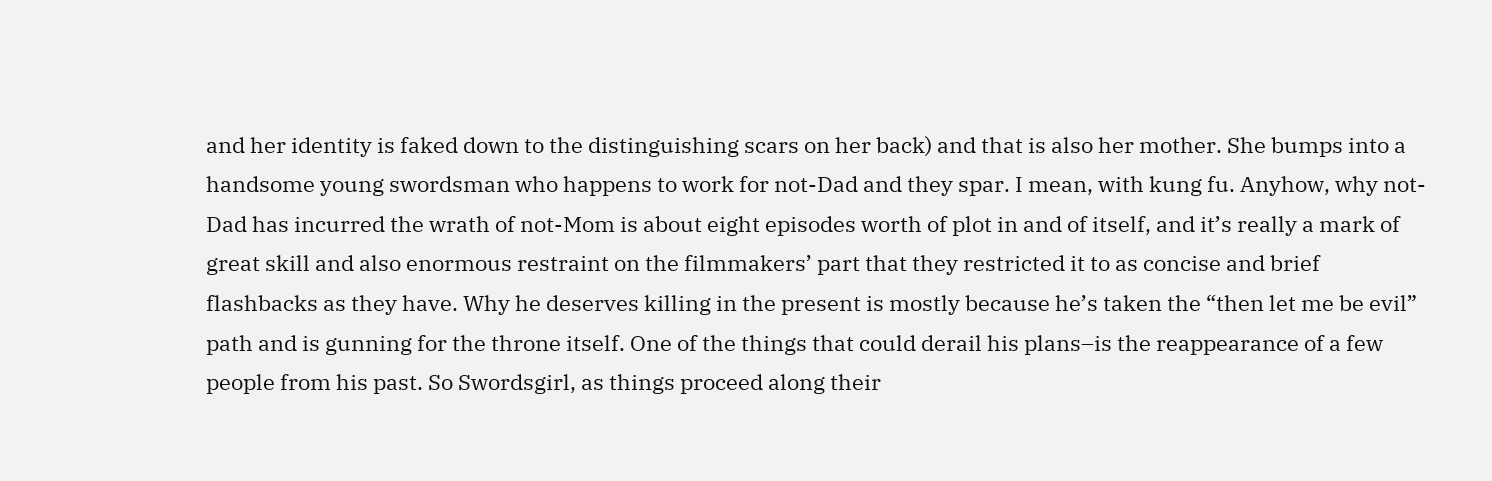and her identity is faked down to the distinguishing scars on her back) and that is also her mother. She bumps into a handsome young swordsman who happens to work for not-Dad and they spar. I mean, with kung fu. Anyhow, why not-Dad has incurred the wrath of not-Mom is about eight episodes worth of plot in and of itself, and it’s really a mark of great skill and also enormous restraint on the filmmakers’ part that they restricted it to as concise and brief flashbacks as they have. Why he deserves killing in the present is mostly because he’s taken the “then let me be evil” path and is gunning for the throne itself. One of the things that could derail his plans–is the reappearance of a few people from his past. So Swordsgirl, as things proceed along their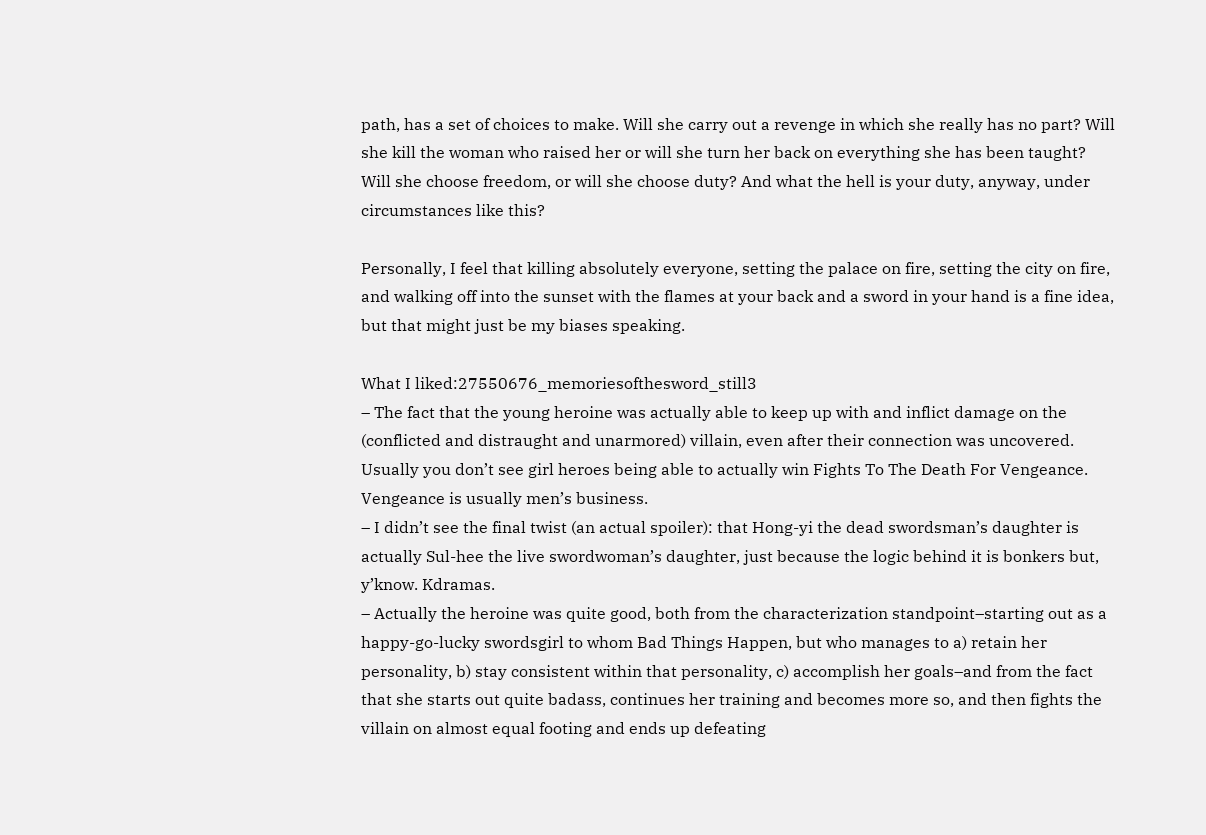path, has a set of choices to make. Will she carry out a revenge in which she really has no part? Will she kill the woman who raised her or will she turn her back on everything she has been taught? Will she choose freedom, or will she choose duty? And what the hell is your duty, anyway, under circumstances like this?

Personally, I feel that killing absolutely everyone, setting the palace on fire, setting the city on fire, and walking off into the sunset with the flames at your back and a sword in your hand is a fine idea, but that might just be my biases speaking.

What I liked:27550676_memoriesofthesword_still3
– The fact that the young heroine was actually able to keep up with and inflict damage on the (conflicted and distraught and unarmored) villain, even after their connection was uncovered. Usually you don’t see girl heroes being able to actually win Fights To The Death For Vengeance. Vengeance is usually men’s business.
– I didn’t see the final twist (an actual spoiler): that Hong-yi the dead swordsman’s daughter is actually Sul-hee the live swordwoman’s daughter, just because the logic behind it is bonkers but, y’know. Kdramas.
– Actually the heroine was quite good, both from the characterization standpoint–starting out as a happy-go-lucky swordsgirl to whom Bad Things Happen, but who manages to a) retain her personality, b) stay consistent within that personality, c) accomplish her goals–and from the fact that she starts out quite badass, continues her training and becomes more so, and then fights the villain on almost equal footing and ends up defeating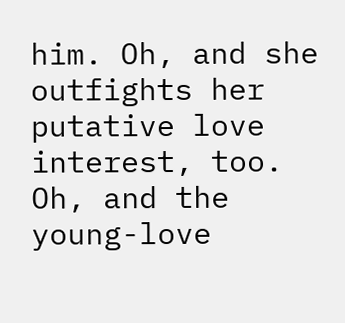him. Oh, and she outfights her putative love interest, too. Oh, and the young-love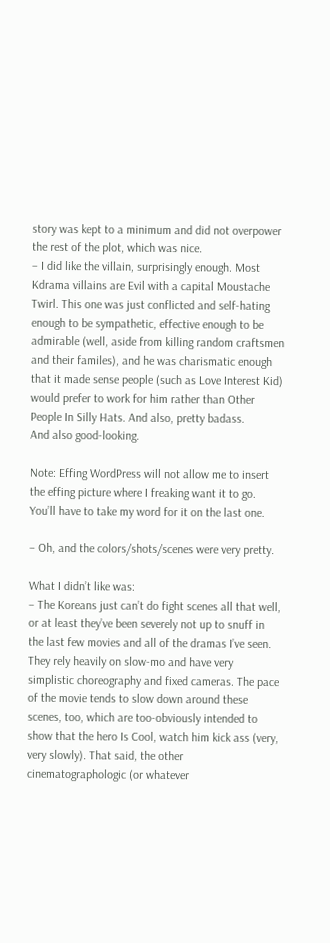story was kept to a minimum and did not overpower the rest of the plot, which was nice.
– I did like the villain, surprisingly enough. Most Kdrama villains are Evil with a capital Moustache Twirl. This one was just conflicted and self-hating enough to be sympathetic, effective enough to be admirable (well, aside from killing random craftsmen and their familes), and he was charismatic enough that it made sense people (such as Love Interest Kid) would prefer to work for him rather than Other People In Silly Hats. And also, pretty badass.
And also good-looking.

Note: Effing WordPress will not allow me to insert the effing picture where I freaking want it to go. You’ll have to take my word for it on the last one.

– Oh, and the colors/shots/scenes were very pretty.

What I didn’t like was:
– The Koreans just can’t do fight scenes all that well, or at least they’ve been severely not up to snuff in the last few movies and all of the dramas I’ve seen. They rely heavily on slow-mo and have very simplistic choreography and fixed cameras. The pace of the movie tends to slow down around these scenes, too, which are too-obviously intended to show that the hero Is Cool, watch him kick ass (very, very slowly). That said, the other cinematographologic (or whatever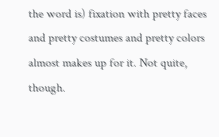the word is) fixation with pretty faces and pretty costumes and pretty colors almost makes up for it. Not quite, though.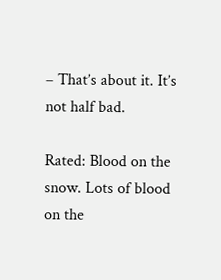– That’s about it. It’s not half bad.

Rated: Blood on the snow. Lots of blood on the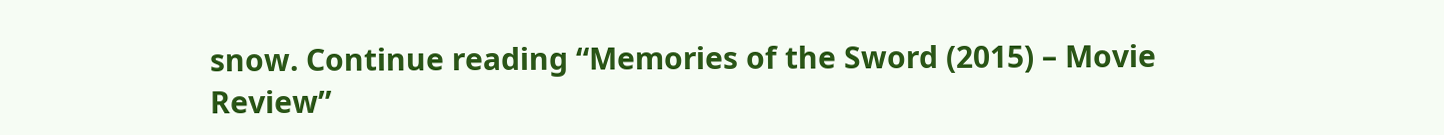snow. Continue reading “Memories of the Sword (2015) – Movie Review”